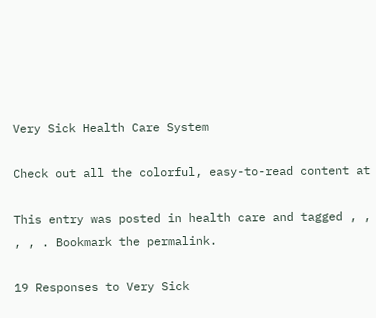Very Sick Health Care System

Check out all the colorful, easy-to-read content at

This entry was posted in health care and tagged , , , , . Bookmark the permalink.

19 Responses to Very Sick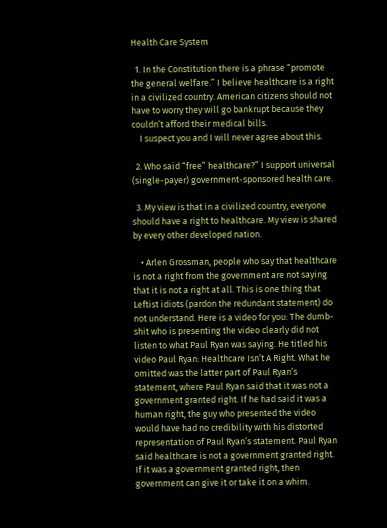Health Care System

  1. In the Constitution there is a phrase “promote the general welfare.” I believe healthcare is a right in a civilized country. American citizens should not have to worry they will go bankrupt because they couldn’t afford their medical bills.
    I suspect you and I will never agree about this.

  2. Who said “free” healthcare?” I support universal (single-payer) government-sponsored health care.

  3. My view is that in a civilized country, everyone should have a right to healthcare. My view is shared by every other developed nation.

    • Arlen Grossman, people who say that healthcare is not a right from the government are not saying that it is not a right at all. This is one thing that Leftist idiots (pardon the redundant statement) do not understand. Here is a video for you: The dumb-shit who is presenting the video clearly did not listen to what Paul Ryan was saying. He titled his video Paul Ryan: Healthcare Isn’t A Right. What he omitted was the latter part of Paul Ryan’s statement, where Paul Ryan said that it was not a government granted right. If he had said it was a human right, the guy who presented the video would have had no credibility with his distorted representation of Paul Ryan’s statement. Paul Ryan said healthcare is not a government granted right. If it was a government granted right, then government can give it or take it on a whim.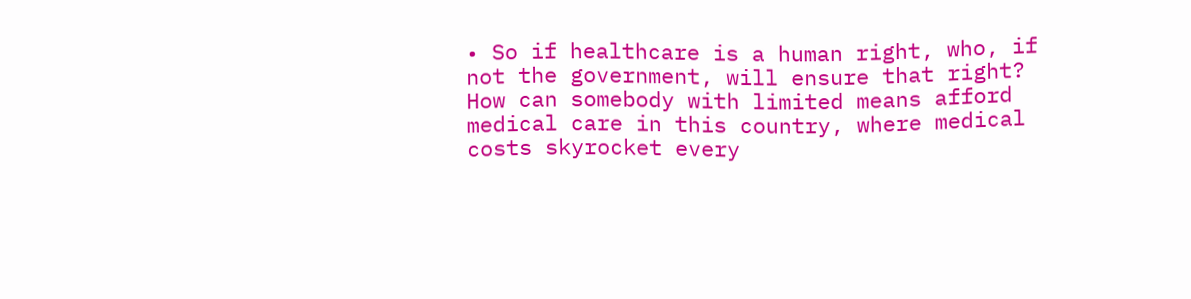• So if healthcare is a human right, who, if not the government, will ensure that right? How can somebody with limited means afford medical care in this country, where medical costs skyrocket every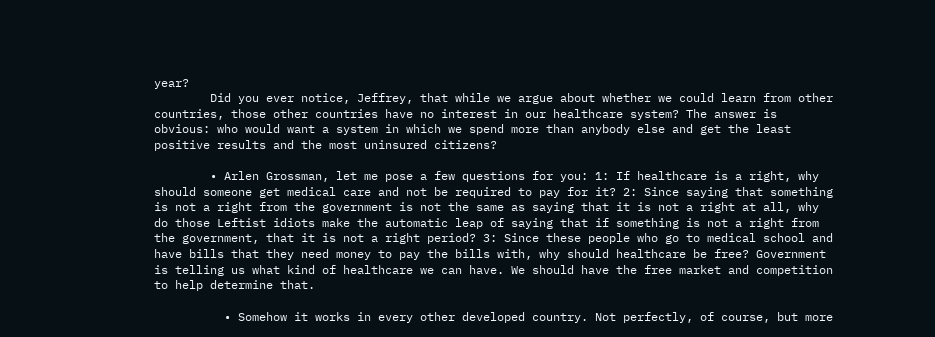year?
        Did you ever notice, Jeffrey, that while we argue about whether we could learn from other countries, those other countries have no interest in our healthcare system? The answer is obvious: who would want a system in which we spend more than anybody else and get the least positive results and the most uninsured citizens?

        • Arlen Grossman, let me pose a few questions for you: 1: If healthcare is a right, why should someone get medical care and not be required to pay for it? 2: Since saying that something is not a right from the government is not the same as saying that it is not a right at all, why do those Leftist idiots make the automatic leap of saying that if something is not a right from the government, that it is not a right period? 3: Since these people who go to medical school and have bills that they need money to pay the bills with, why should healthcare be free? Government is telling us what kind of healthcare we can have. We should have the free market and competition to help determine that.

          • Somehow it works in every other developed country. Not perfectly, of course, but more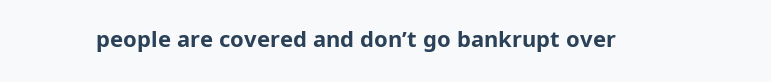people are covered and don’t go bankrupt over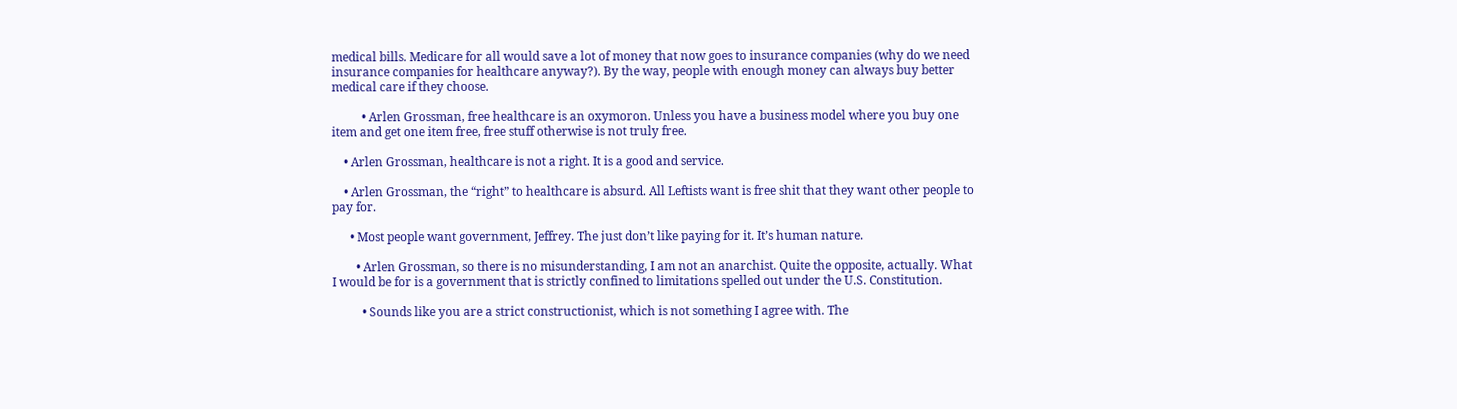medical bills. Medicare for all would save a lot of money that now goes to insurance companies (why do we need insurance companies for healthcare anyway?). By the way, people with enough money can always buy better medical care if they choose.

          • Arlen Grossman, free healthcare is an oxymoron. Unless you have a business model where you buy one item and get one item free, free stuff otherwise is not truly free.

    • Arlen Grossman, healthcare is not a right. It is a good and service.

    • Arlen Grossman, the “right” to healthcare is absurd. All Leftists want is free shit that they want other people to pay for.

      • Most people want government, Jeffrey. The just don’t like paying for it. It’s human nature.

        • Arlen Grossman, so there is no misunderstanding, I am not an anarchist. Quite the opposite, actually. What I would be for is a government that is strictly confined to limitations spelled out under the U.S. Constitution.

          • Sounds like you are a strict constructionist, which is not something I agree with. The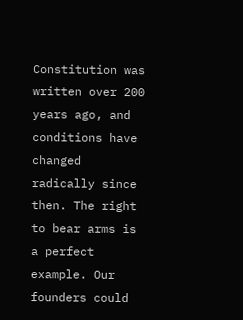Constitution was written over 200 years ago, and conditions have changed radically since then. The right to bear arms is a perfect example. Our founders could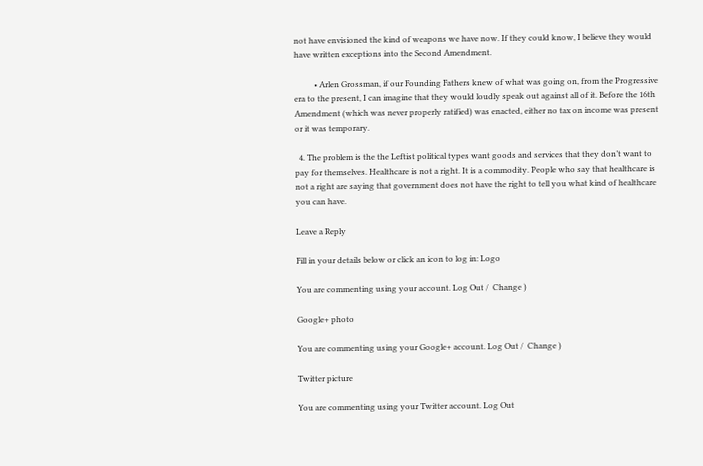not have envisioned the kind of weapons we have now. If they could know, I believe they would have written exceptions into the Second Amendment.

          • Arlen Grossman, if our Founding Fathers knew of what was going on, from the Progressive era to the present, I can imagine that they would loudly speak out against all of it. Before the 16th Amendment (which was never properly ratified) was enacted, either no tax on income was present or it was temporary.

  4. The problem is the the Leftist political types want goods and services that they don’t want to pay for themselves. Healthcare is not a right. It is a commodity. People who say that healthcare is not a right are saying that government does not have the right to tell you what kind of healthcare you can have.

Leave a Reply

Fill in your details below or click an icon to log in: Logo

You are commenting using your account. Log Out /  Change )

Google+ photo

You are commenting using your Google+ account. Log Out /  Change )

Twitter picture

You are commenting using your Twitter account. Log Out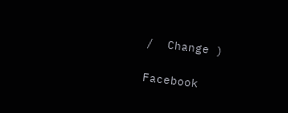/  Change )

Facebook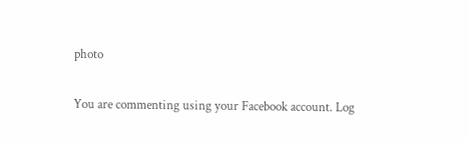photo

You are commenting using your Facebook account. Log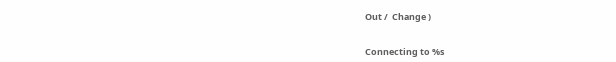Out /  Change )


Connecting to %s